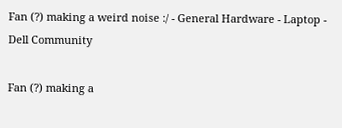Fan (?) making a weird noise :/ - General Hardware - Laptop - Dell Community

Fan (?) making a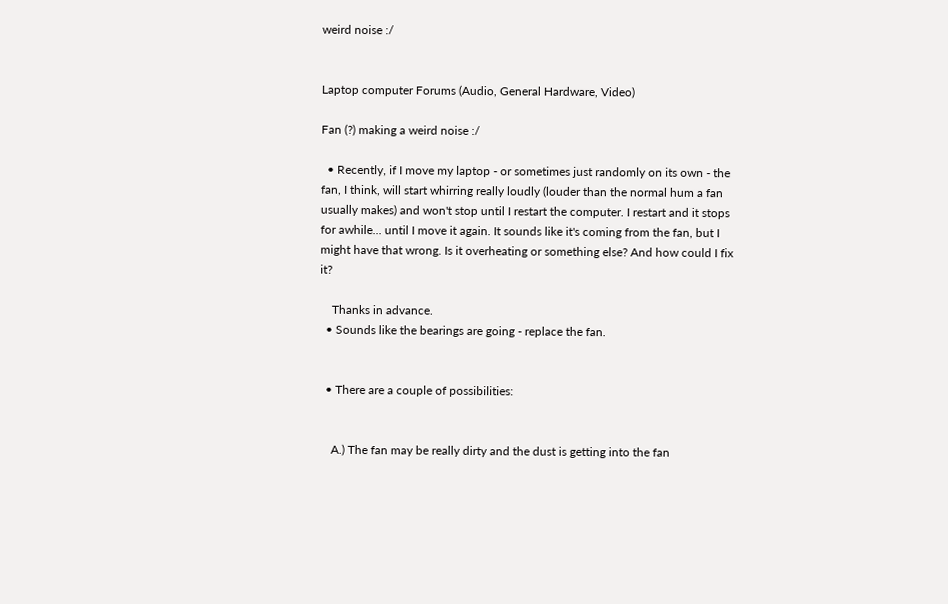weird noise :/


Laptop computer Forums (Audio, General Hardware, Video)

Fan (?) making a weird noise :/

  • Recently, if I move my laptop - or sometimes just randomly on its own - the fan, I think, will start whirring really loudly (louder than the normal hum a fan usually makes) and won't stop until I restart the computer. I restart and it stops for awhile... until I move it again. It sounds like it's coming from the fan, but I might have that wrong. Is it overheating or something else? And how could I fix it?

    Thanks in advance.
  • Sounds like the bearings are going - replace the fan.


  • There are a couple of possibilities:


    A.) The fan may be really dirty and the dust is getting into the fan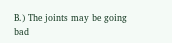B.) The joints may be going bad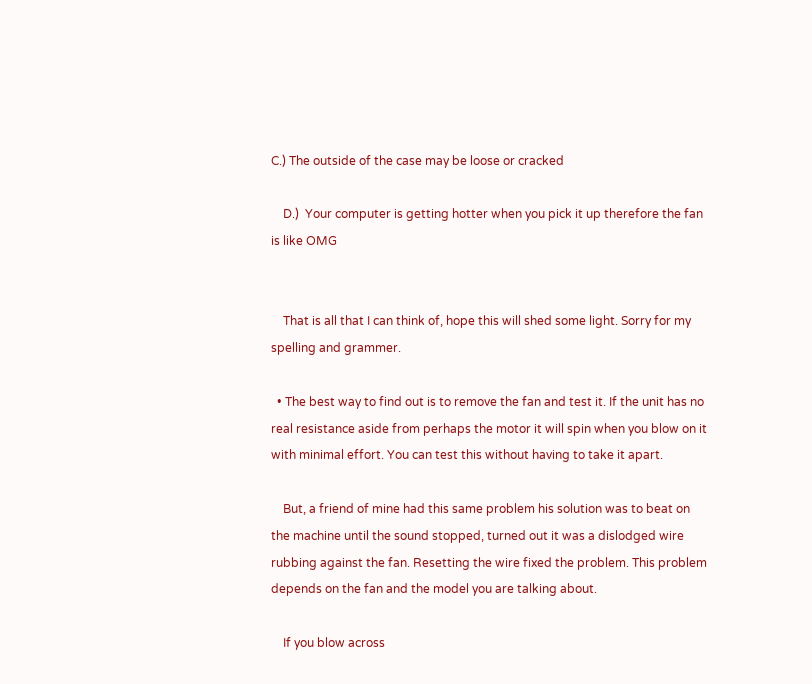C.) The outside of the case may be loose or cracked

    D.)  Your computer is getting hotter when you pick it up therefore the fan is like OMG


    That is all that I can think of, hope this will shed some light. Sorry for my spelling and grammer.

  • The best way to find out is to remove the fan and test it. If the unit has no real resistance aside from perhaps the motor it will spin when you blow on it with minimal effort. You can test this without having to take it apart.

    But, a friend of mine had this same problem his solution was to beat on the machine until the sound stopped, turned out it was a dislodged wire rubbing against the fan. Resetting the wire fixed the problem. This problem depends on the fan and the model you are talking about.

    If you blow across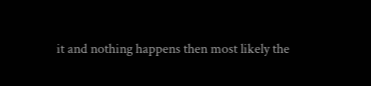it and nothing happens then most likely the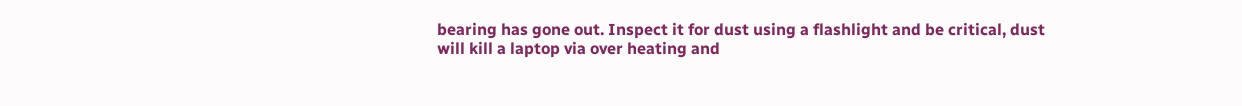bearing has gone out. Inspect it for dust using a flashlight and be critical, dust will kill a laptop via over heating and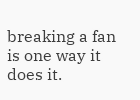breaking a fan is one way it does it.